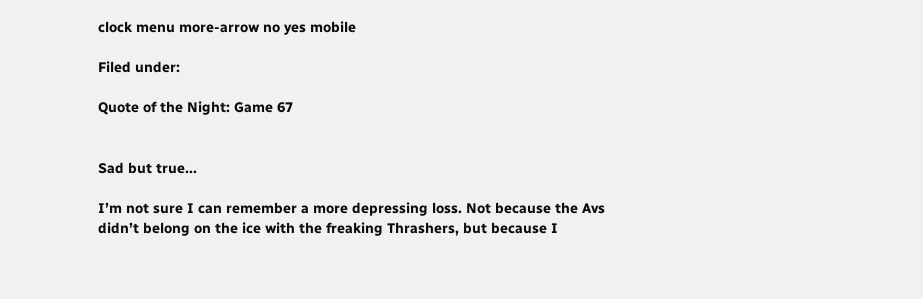clock menu more-arrow no yes mobile

Filed under:

Quote of the Night: Game 67


Sad but true...

I’m not sure I can remember a more depressing loss. Not because the Avs didn’t belong on the ice with the freaking Thrashers, but because I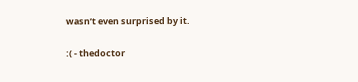wasn’t even surprised by it.

:( - thedoctor